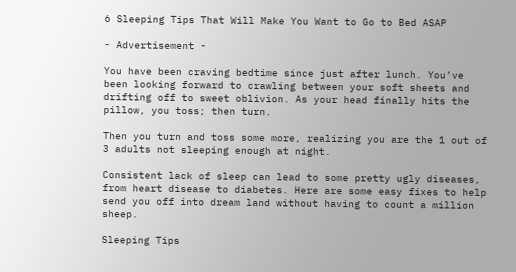6 Sleeping Tips That Will Make You Want to Go to Bed ASAP

- Advertisement -

You have been craving bedtime since just after lunch. You’ve been looking forward to crawling between your soft sheets and drifting off to sweet oblivion. As your head finally hits the pillow, you toss; then turn.

Then you turn and toss some more, realizing you are the 1 out of 3 adults not sleeping enough at night.

Consistent lack of sleep can lead to some pretty ugly diseases, from heart disease to diabetes. Here are some easy fixes to help send you off into dream land without having to count a million sheep.

Sleeping Tips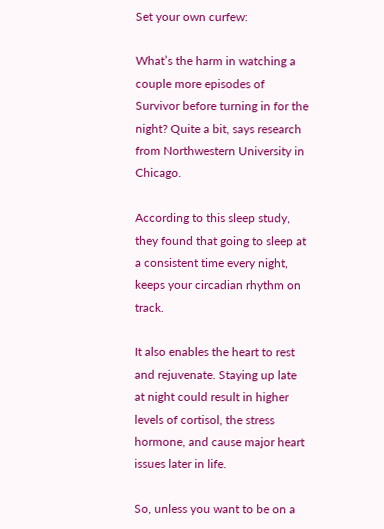Set your own curfew:

What’s the harm in watching a couple more episodes of Survivor before turning in for the night? Quite a bit, says research from Northwestern University in Chicago.

According to this sleep study, they found that going to sleep at a consistent time every night, keeps your circadian rhythm on track.

It also enables the heart to rest and rejuvenate. Staying up late at night could result in higher levels of cortisol, the stress hormone, and cause major heart issues later in life.

So, unless you want to be on a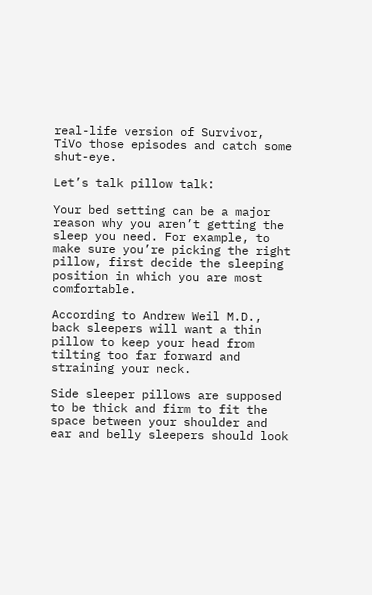real-life version of Survivor, TiVo those episodes and catch some shut-eye.

Let’s talk pillow talk:

Your bed setting can be a major reason why you aren’t getting the sleep you need. For example, to make sure you’re picking the right pillow, first decide the sleeping position in which you are most comfortable.

According to Andrew Weil M.D., back sleepers will want a thin pillow to keep your head from tilting too far forward and straining your neck.

Side sleeper pillows are supposed to be thick and firm to fit the space between your shoulder and ear and belly sleepers should look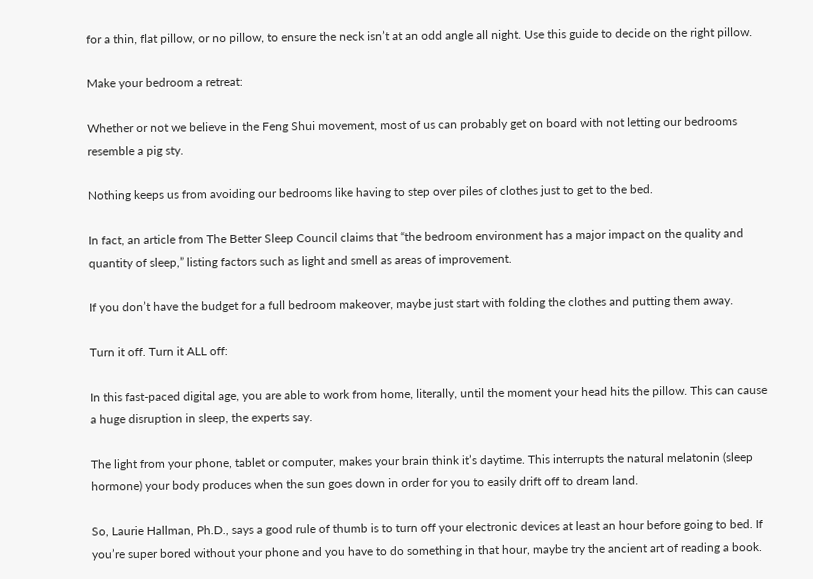for a thin, flat pillow, or no pillow, to ensure the neck isn’t at an odd angle all night. Use this guide to decide on the right pillow.

Make your bedroom a retreat:

Whether or not we believe in the Feng Shui movement, most of us can probably get on board with not letting our bedrooms resemble a pig sty.

Nothing keeps us from avoiding our bedrooms like having to step over piles of clothes just to get to the bed.

In fact, an article from The Better Sleep Council claims that “the bedroom environment has a major impact on the quality and quantity of sleep,” listing factors such as light and smell as areas of improvement.

If you don’t have the budget for a full bedroom makeover, maybe just start with folding the clothes and putting them away.

Turn it off. Turn it ALL off:

In this fast-paced digital age, you are able to work from home, literally, until the moment your head hits the pillow. This can cause a huge disruption in sleep, the experts say.

The light from your phone, tablet or computer, makes your brain think it’s daytime. This interrupts the natural melatonin (sleep hormone) your body produces when the sun goes down in order for you to easily drift off to dream land.

So, Laurie Hallman, Ph.D., says a good rule of thumb is to turn off your electronic devices at least an hour before going to bed. If you’re super bored without your phone and you have to do something in that hour, maybe try the ancient art of reading a book.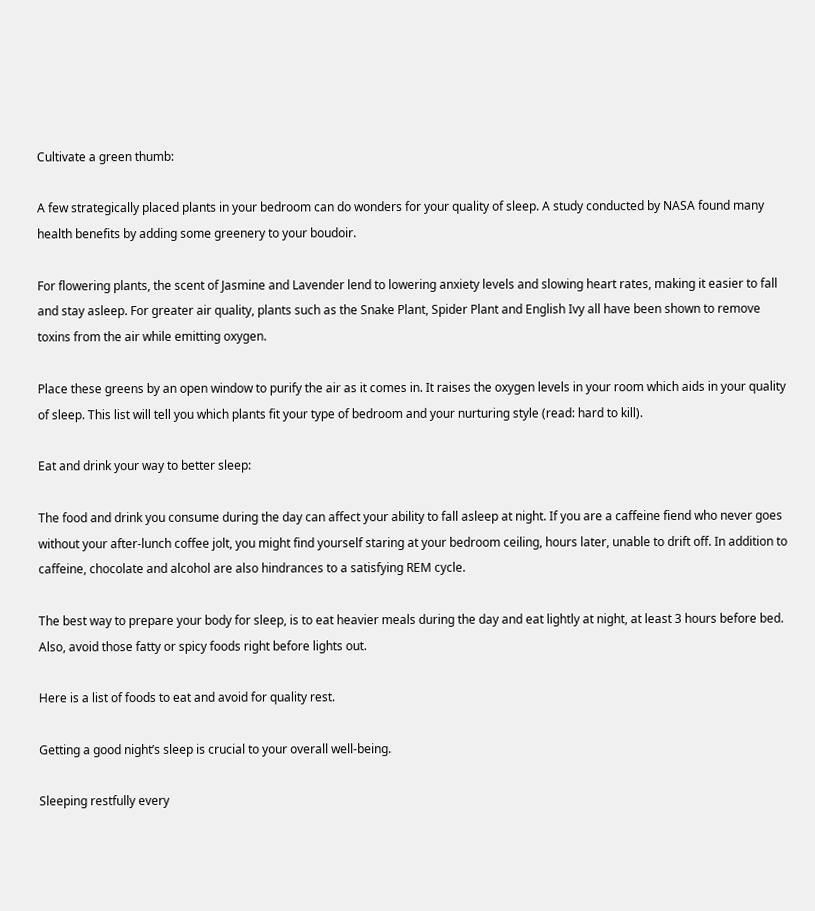Cultivate a green thumb:

A few strategically placed plants in your bedroom can do wonders for your quality of sleep. A study conducted by NASA found many health benefits by adding some greenery to your boudoir.

For flowering plants, the scent of Jasmine and Lavender lend to lowering anxiety levels and slowing heart rates, making it easier to fall and stay asleep. For greater air quality, plants such as the Snake Plant, Spider Plant and English Ivy all have been shown to remove toxins from the air while emitting oxygen.

Place these greens by an open window to purify the air as it comes in. It raises the oxygen levels in your room which aids in your quality of sleep. This list will tell you which plants fit your type of bedroom and your nurturing style (read: hard to kill).

Eat and drink your way to better sleep:

The food and drink you consume during the day can affect your ability to fall asleep at night. If you are a caffeine fiend who never goes without your after-lunch coffee jolt, you might find yourself staring at your bedroom ceiling, hours later, unable to drift off. In addition to caffeine, chocolate and alcohol are also hindrances to a satisfying REM cycle.

The best way to prepare your body for sleep, is to eat heavier meals during the day and eat lightly at night, at least 3 hours before bed. Also, avoid those fatty or spicy foods right before lights out.

Here is a list of foods to eat and avoid for quality rest.

Getting a good night’s sleep is crucial to your overall well-being.

Sleeping restfully every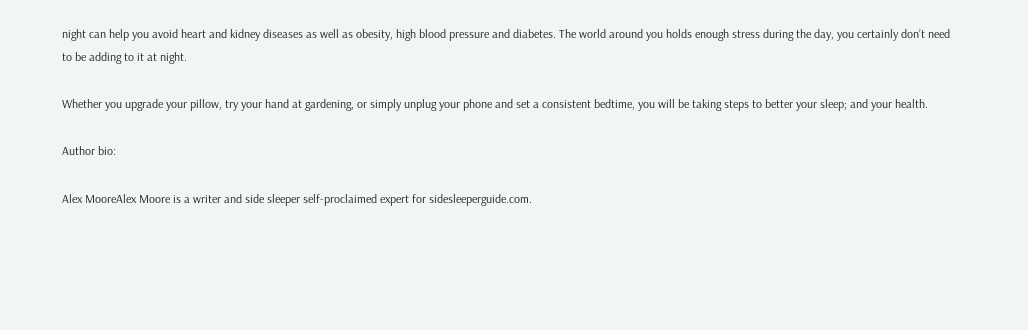night can help you avoid heart and kidney diseases as well as obesity, high blood pressure and diabetes. The world around you holds enough stress during the day, you certainly don’t need to be adding to it at night.

Whether you upgrade your pillow, try your hand at gardening, or simply unplug your phone and set a consistent bedtime, you will be taking steps to better your sleep; and your health.

Author bio:

Alex MooreAlex Moore is a writer and side sleeper self-proclaimed expert for sidesleeperguide.com.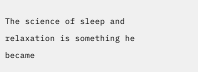The science of sleep and relaxation is something he became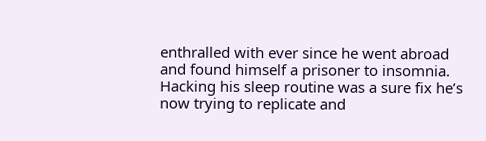enthralled with ever since he went abroad and found himself a prisoner to insomnia. Hacking his sleep routine was a sure fix he’s now trying to replicate and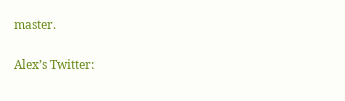master.

Alex’s Twitter: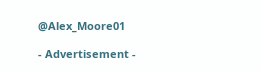@Alex_Moore01

- Advertisement -